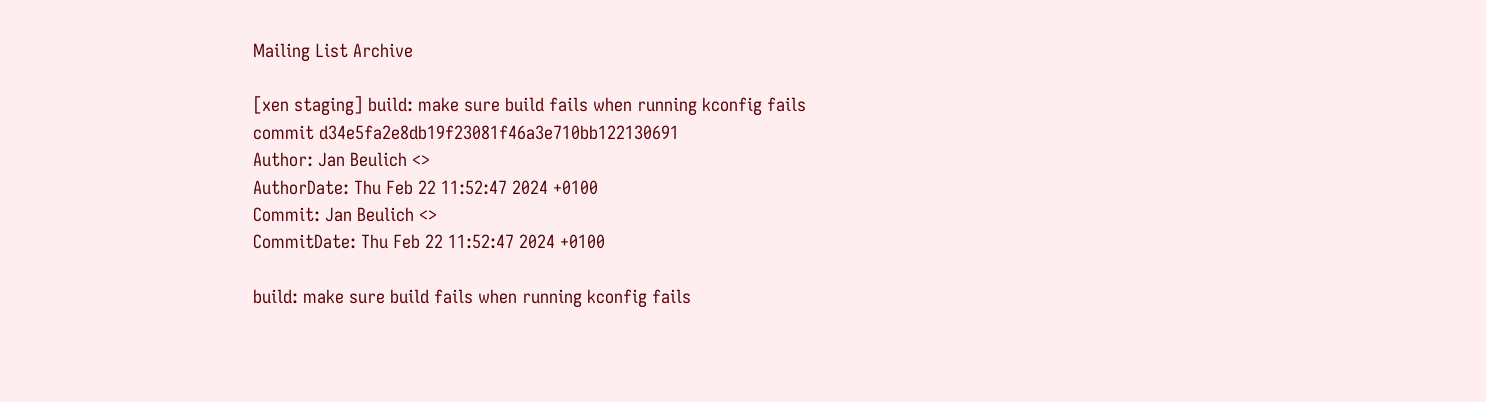Mailing List Archive

[xen staging] build: make sure build fails when running kconfig fails
commit d34e5fa2e8db19f23081f46a3e710bb122130691
Author: Jan Beulich <>
AuthorDate: Thu Feb 22 11:52:47 2024 +0100
Commit: Jan Beulich <>
CommitDate: Thu Feb 22 11:52:47 2024 +0100

build: make sure build fails when running kconfig fails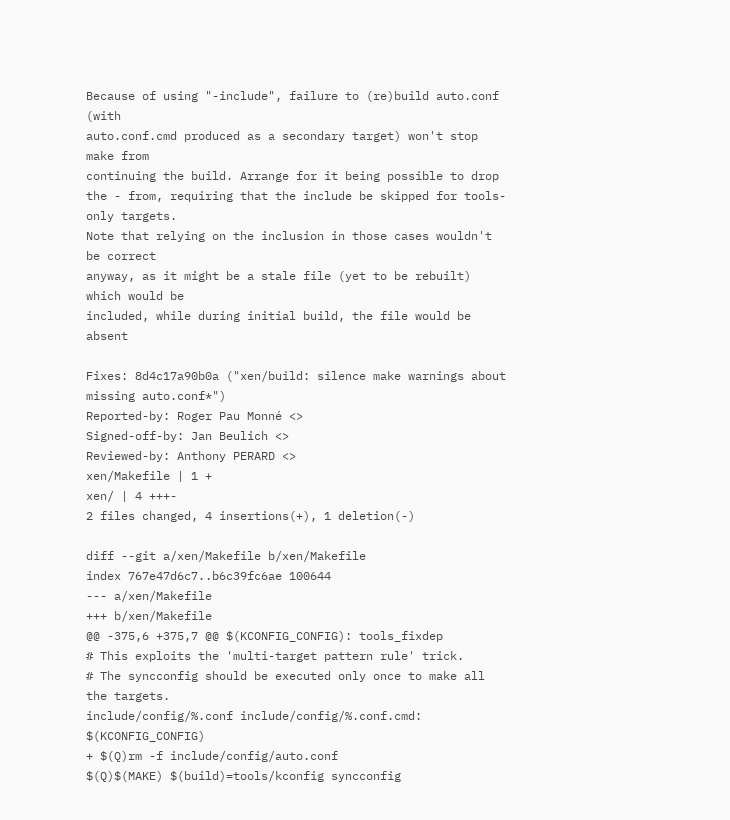Because of using "-include", failure to (re)build auto.conf (with
auto.conf.cmd produced as a secondary target) won't stop make from
continuing the build. Arrange for it being possible to drop the - from, requiring that the include be skipped for tools-only targets.
Note that relying on the inclusion in those cases wouldn't be correct
anyway, as it might be a stale file (yet to be rebuilt) which would be
included, while during initial build, the file would be absent

Fixes: 8d4c17a90b0a ("xen/build: silence make warnings about missing auto.conf*")
Reported-by: Roger Pau Monné <>
Signed-off-by: Jan Beulich <>
Reviewed-by: Anthony PERARD <>
xen/Makefile | 1 +
xen/ | 4 +++-
2 files changed, 4 insertions(+), 1 deletion(-)

diff --git a/xen/Makefile b/xen/Makefile
index 767e47d6c7..b6c39fc6ae 100644
--- a/xen/Makefile
+++ b/xen/Makefile
@@ -375,6 +375,7 @@ $(KCONFIG_CONFIG): tools_fixdep
# This exploits the 'multi-target pattern rule' trick.
# The syncconfig should be executed only once to make all the targets.
include/config/%.conf include/config/%.conf.cmd: $(KCONFIG_CONFIG)
+ $(Q)rm -f include/config/auto.conf
$(Q)$(MAKE) $(build)=tools/kconfig syncconfig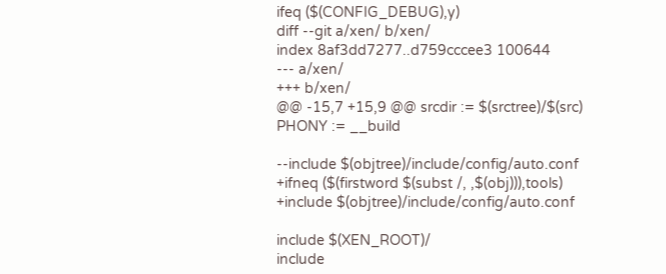ifeq ($(CONFIG_DEBUG),y)
diff --git a/xen/ b/xen/
index 8af3dd7277..d759cccee3 100644
--- a/xen/
+++ b/xen/
@@ -15,7 +15,9 @@ srcdir := $(srctree)/$(src)
PHONY := __build

--include $(objtree)/include/config/auto.conf
+ifneq ($(firstword $(subst /, ,$(obj))),tools)
+include $(objtree)/include/config/auto.conf

include $(XEN_ROOT)/
include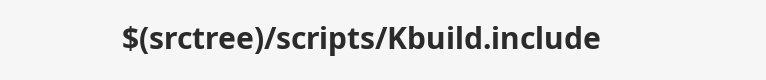$(srctree)/scripts/Kbuild.include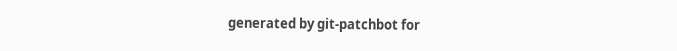generated by git-patchbot for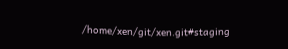/home/xen/git/xen.git#staging